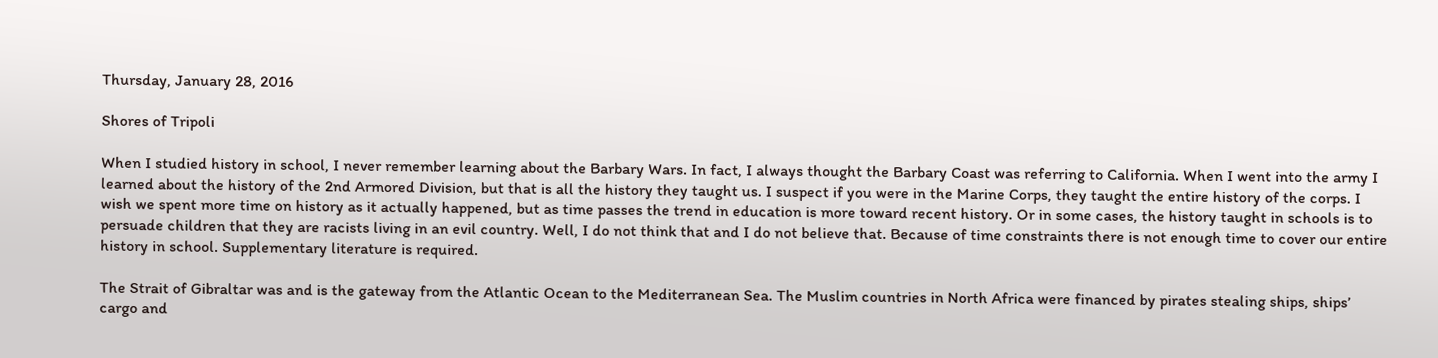Thursday, January 28, 2016

Shores of Tripoli

When I studied history in school, I never remember learning about the Barbary Wars. In fact, I always thought the Barbary Coast was referring to California. When I went into the army I learned about the history of the 2nd Armored Division, but that is all the history they taught us. I suspect if you were in the Marine Corps, they taught the entire history of the corps. I wish we spent more time on history as it actually happened, but as time passes the trend in education is more toward recent history. Or in some cases, the history taught in schools is to persuade children that they are racists living in an evil country. Well, I do not think that and I do not believe that. Because of time constraints there is not enough time to cover our entire history in school. Supplementary literature is required.

The Strait of Gibraltar was and is the gateway from the Atlantic Ocean to the Mediterranean Sea. The Muslim countries in North Africa were financed by pirates stealing ships, ships’ cargo and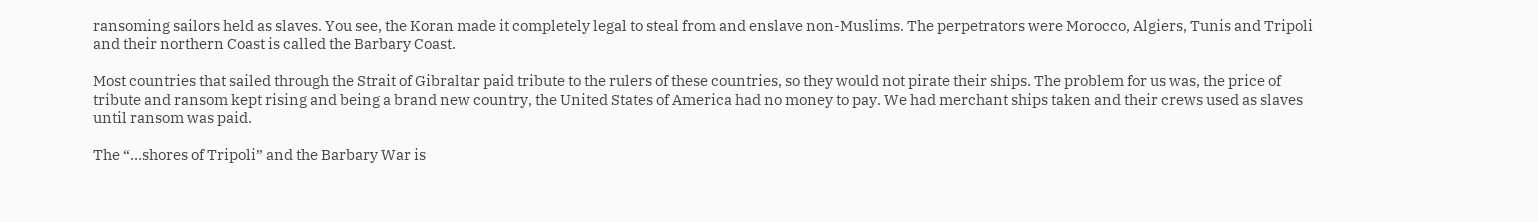ransoming sailors held as slaves. You see, the Koran made it completely legal to steal from and enslave non-Muslims. The perpetrators were Morocco, Algiers, Tunis and Tripoli and their northern Coast is called the Barbary Coast.

Most countries that sailed through the Strait of Gibraltar paid tribute to the rulers of these countries, so they would not pirate their ships. The problem for us was, the price of tribute and ransom kept rising and being a brand new country, the United States of America had no money to pay. We had merchant ships taken and their crews used as slaves until ransom was paid.

The “…shores of Tripoli” and the Barbary War is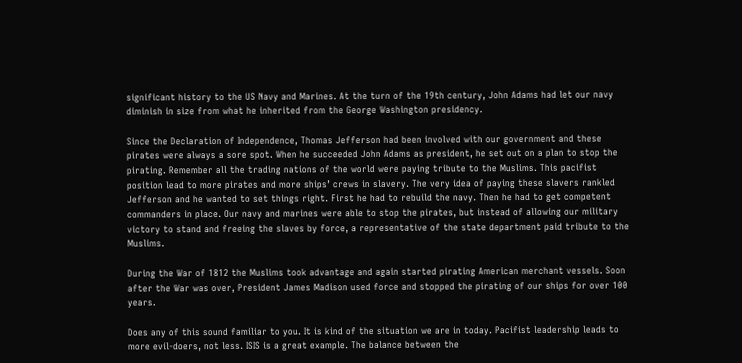significant history to the US Navy and Marines. At the turn of the 19th century, John Adams had let our navy diminish in size from what he inherited from the George Washington presidency.

Since the Declaration of Independence, Thomas Jefferson had been involved with our government and these pirates were always a sore spot. When he succeeded John Adams as president, he set out on a plan to stop the pirating. Remember all the trading nations of the world were paying tribute to the Muslims. This pacifist position lead to more pirates and more ships’ crews in slavery. The very idea of paying these slavers rankled Jefferson and he wanted to set things right. First he had to rebuild the navy. Then he had to get competent commanders in place. Our navy and marines were able to stop the pirates, but instead of allowing our military victory to stand and freeing the slaves by force, a representative of the state department paid tribute to the Muslims.

During the War of 1812 the Muslims took advantage and again started pirating American merchant vessels. Soon after the War was over, President James Madison used force and stopped the pirating of our ships for over 100 years.

Does any of this sound familiar to you. It is kind of the situation we are in today. Pacifist leadership leads to more evil-doers, not less. ISIS is a great example. The balance between the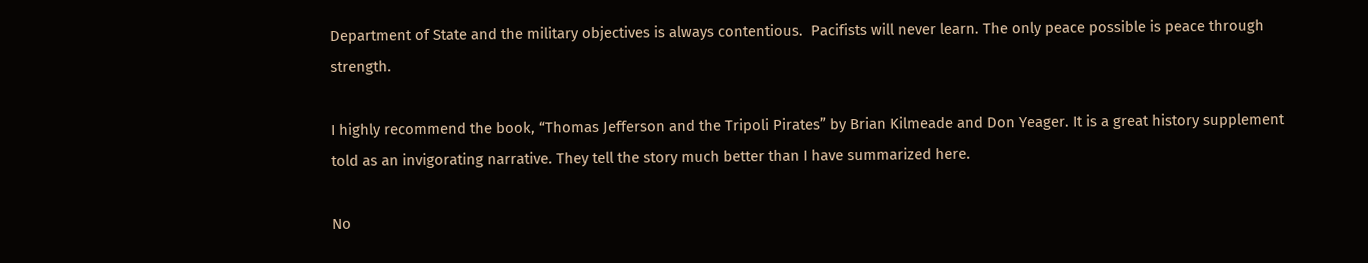Department of State and the military objectives is always contentious.  Pacifists will never learn. The only peace possible is peace through strength.

I highly recommend the book, “Thomas Jefferson and the Tripoli Pirates” by Brian Kilmeade and Don Yeager. It is a great history supplement told as an invigorating narrative. They tell the story much better than I have summarized here.

No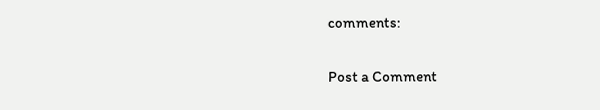comments:

Post a Comment